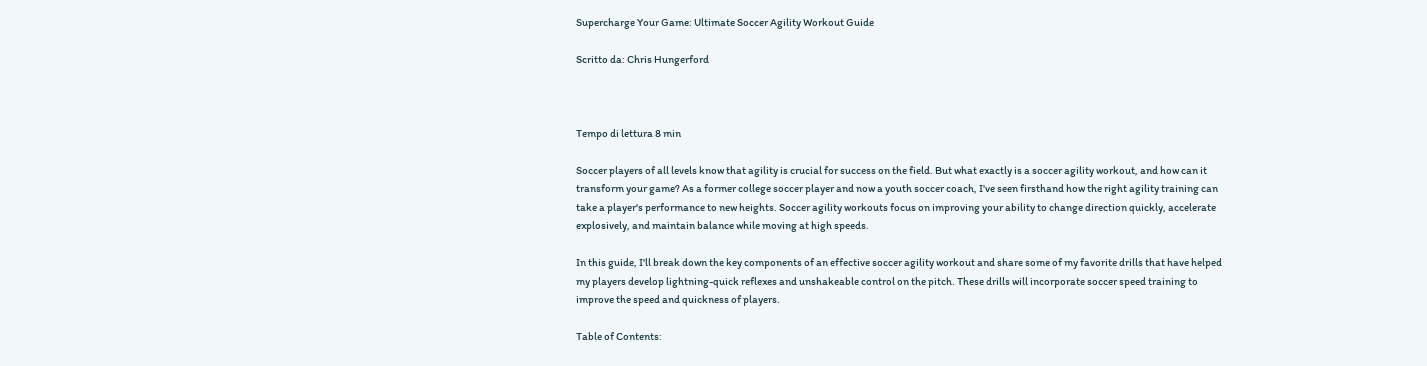Supercharge Your Game: Ultimate Soccer Agility Workout Guide

Scritto da: Chris Hungerford



Tempo di lettura 8 min

Soccer players of all levels know that agility is crucial for success on the field. But what exactly is a soccer agility workout, and how can it transform your game? As a former college soccer player and now a youth soccer coach, I've seen firsthand how the right agility training can take a player's performance to new heights. Soccer agility workouts focus on improving your ability to change direction quickly, accelerate explosively, and maintain balance while moving at high speeds.

In this guide, I'll break down the key components of an effective soccer agility workout and share some of my favorite drills that have helped my players develop lightning-quick reflexes and unshakeable control on the pitch. These drills will incorporate soccer speed training to improve the speed and quickness of players.

Table of Contents: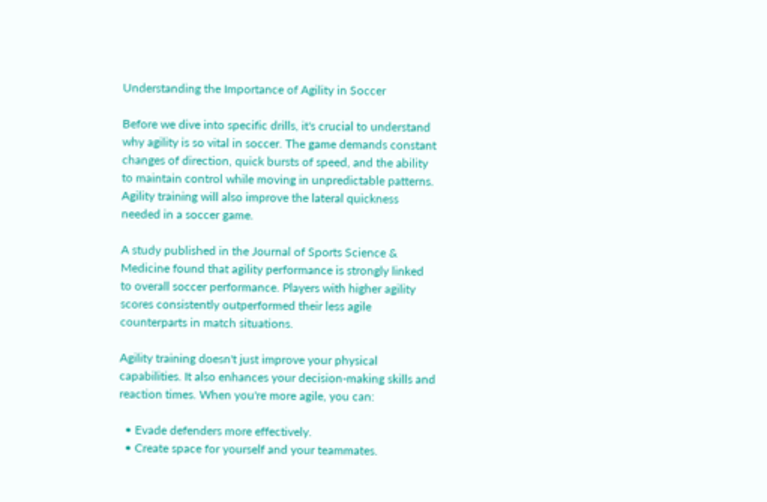Understanding the Importance of Agility in Soccer

Before we dive into specific drills, it's crucial to understand why agility is so vital in soccer. The game demands constant changes of direction, quick bursts of speed, and the ability to maintain control while moving in unpredictable patterns. Agility training will also improve the lateral quickness needed in a soccer game.

A study published in the Journal of Sports Science & Medicine found that agility performance is strongly linked to overall soccer performance. Players with higher agility scores consistently outperformed their less agile counterparts in match situations.

Agility training doesn't just improve your physical capabilities. It also enhances your decision-making skills and reaction times. When you're more agile, you can:

  • Evade defenders more effectively.
  • Create space for yourself and your teammates.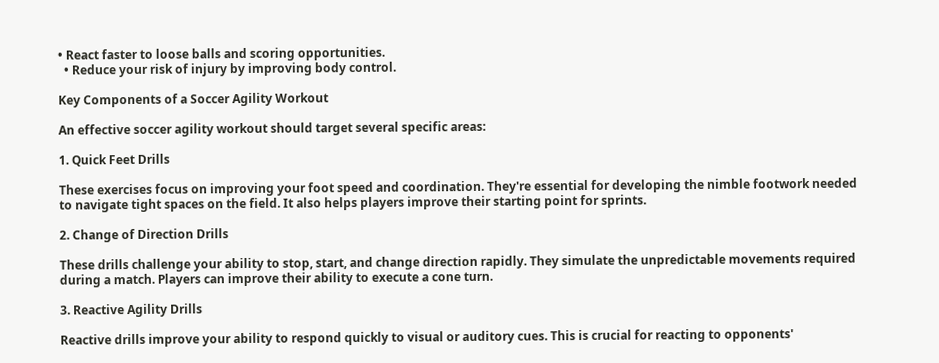• React faster to loose balls and scoring opportunities.
  • Reduce your risk of injury by improving body control.

Key Components of a Soccer Agility Workout

An effective soccer agility workout should target several specific areas:

1. Quick Feet Drills

These exercises focus on improving your foot speed and coordination. They're essential for developing the nimble footwork needed to navigate tight spaces on the field. It also helps players improve their starting point for sprints.

2. Change of Direction Drills

These drills challenge your ability to stop, start, and change direction rapidly. They simulate the unpredictable movements required during a match. Players can improve their ability to execute a cone turn.

3. Reactive Agility Drills

Reactive drills improve your ability to respond quickly to visual or auditory cues. This is crucial for reacting to opponents'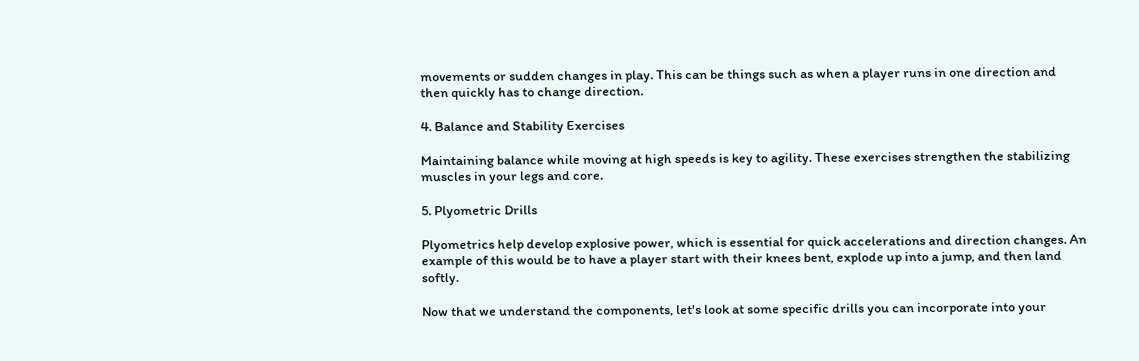movements or sudden changes in play. This can be things such as when a player runs in one direction and then quickly has to change direction.

4. Balance and Stability Exercises

Maintaining balance while moving at high speeds is key to agility. These exercises strengthen the stabilizing muscles in your legs and core.

5. Plyometric Drills

Plyometrics help develop explosive power, which is essential for quick accelerations and direction changes. An example of this would be to have a player start with their knees bent, explode up into a jump, and then land softly.

Now that we understand the components, let's look at some specific drills you can incorporate into your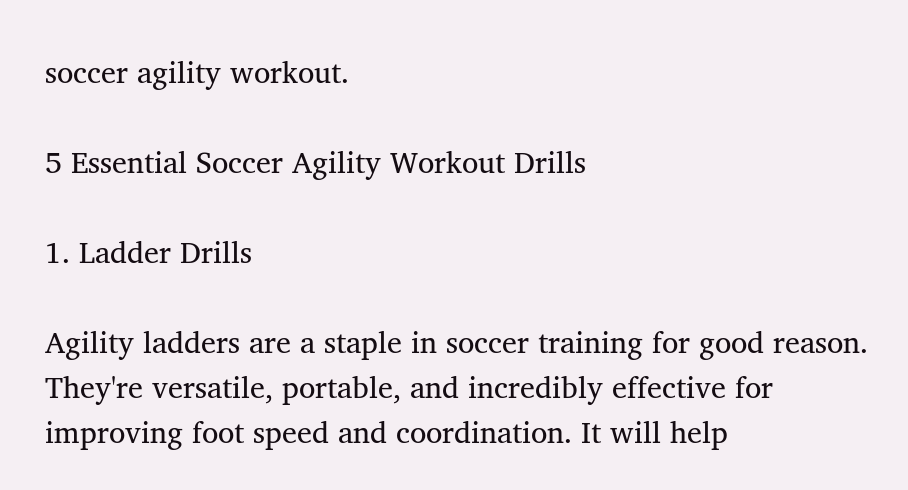soccer agility workout.

5 Essential Soccer Agility Workout Drills

1. Ladder Drills

Agility ladders are a staple in soccer training for good reason. They're versatile, portable, and incredibly effective for improving foot speed and coordination. It will help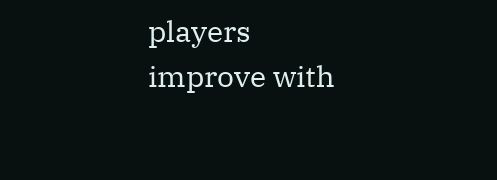players improve with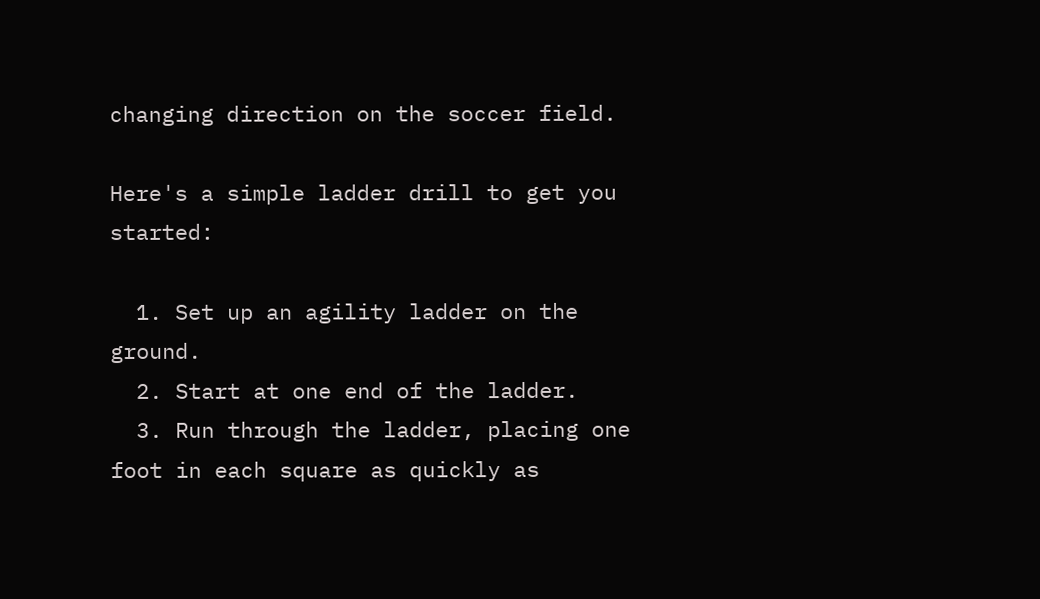changing direction on the soccer field.

Here's a simple ladder drill to get you started:

  1. Set up an agility ladder on the ground.
  2. Start at one end of the ladder.
  3. Run through the ladder, placing one foot in each square as quickly as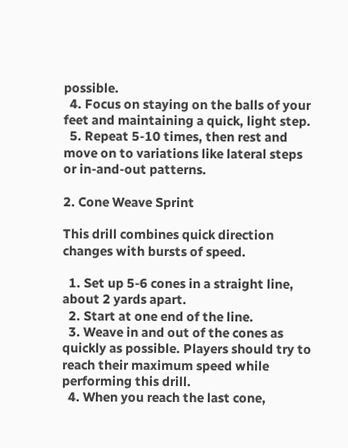possible.
  4. Focus on staying on the balls of your feet and maintaining a quick, light step.
  5. Repeat 5-10 times, then rest and move on to variations like lateral steps or in-and-out patterns.

2. Cone Weave Sprint

This drill combines quick direction changes with bursts of speed.

  1. Set up 5-6 cones in a straight line, about 2 yards apart.
  2. Start at one end of the line.
  3. Weave in and out of the cones as quickly as possible. Players should try to reach their maximum speed while performing this drill.
  4. When you reach the last cone,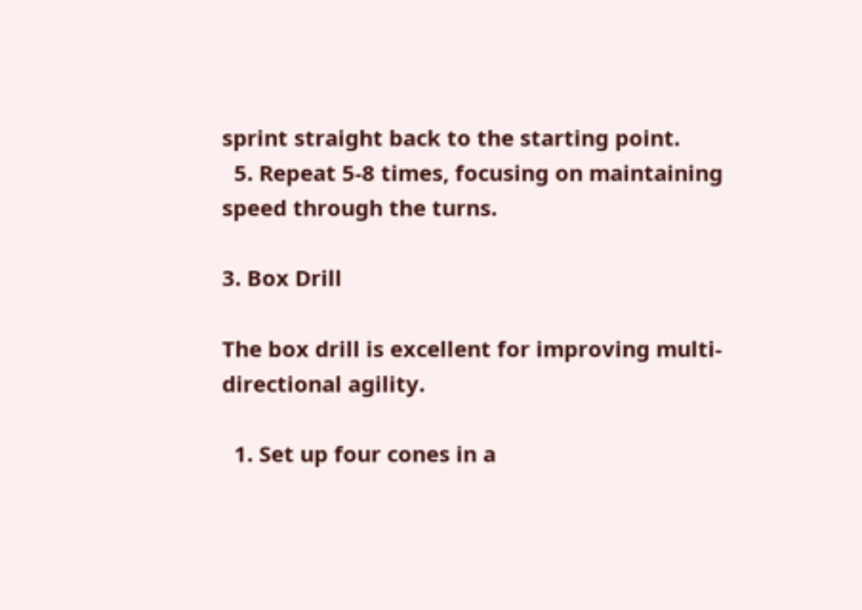sprint straight back to the starting point.
  5. Repeat 5-8 times, focusing on maintaining speed through the turns.

3. Box Drill

The box drill is excellent for improving multi-directional agility.

  1. Set up four cones in a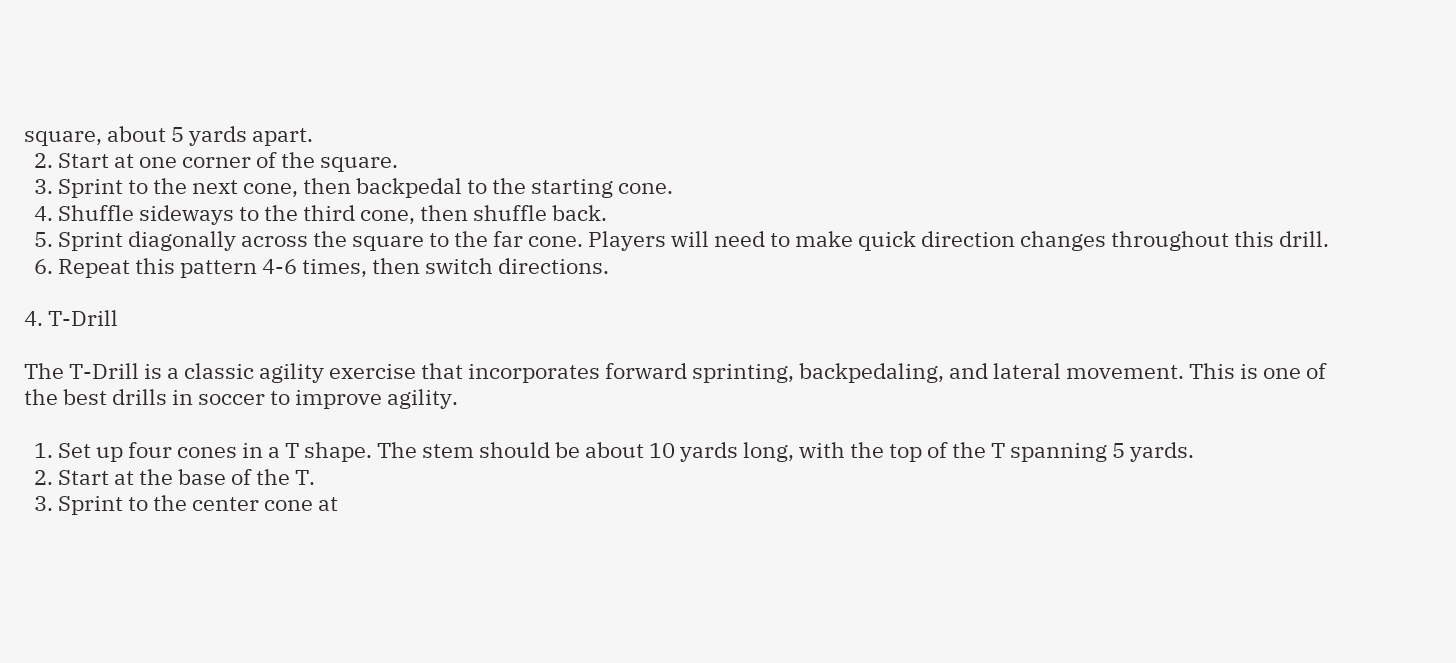square, about 5 yards apart.
  2. Start at one corner of the square.
  3. Sprint to the next cone, then backpedal to the starting cone.
  4. Shuffle sideways to the third cone, then shuffle back.
  5. Sprint diagonally across the square to the far cone. Players will need to make quick direction changes throughout this drill.
  6. Repeat this pattern 4-6 times, then switch directions.

4. T-Drill

The T-Drill is a classic agility exercise that incorporates forward sprinting, backpedaling, and lateral movement. This is one of the best drills in soccer to improve agility.

  1. Set up four cones in a T shape. The stem should be about 10 yards long, with the top of the T spanning 5 yards.
  2. Start at the base of the T.
  3. Sprint to the center cone at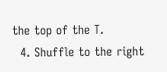the top of the T.
  4. Shuffle to the right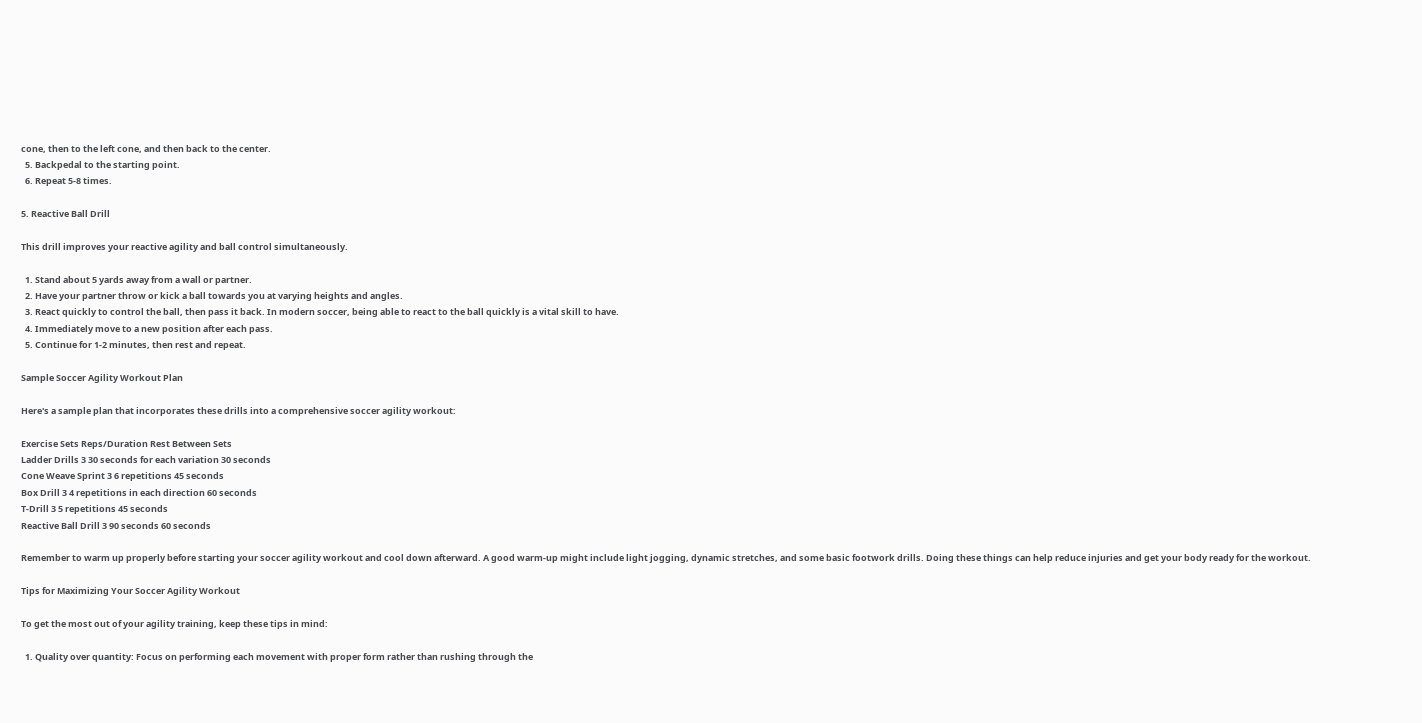cone, then to the left cone, and then back to the center.
  5. Backpedal to the starting point.
  6. Repeat 5-8 times.

5. Reactive Ball Drill

This drill improves your reactive agility and ball control simultaneously.

  1. Stand about 5 yards away from a wall or partner.
  2. Have your partner throw or kick a ball towards you at varying heights and angles.
  3. React quickly to control the ball, then pass it back. In modern soccer, being able to react to the ball quickly is a vital skill to have.
  4. Immediately move to a new position after each pass.
  5. Continue for 1-2 minutes, then rest and repeat.

Sample Soccer Agility Workout Plan

Here's a sample plan that incorporates these drills into a comprehensive soccer agility workout:

Exercise Sets Reps/Duration Rest Between Sets
Ladder Drills 3 30 seconds for each variation 30 seconds
Cone Weave Sprint 3 6 repetitions 45 seconds
Box Drill 3 4 repetitions in each direction 60 seconds
T-Drill 3 5 repetitions 45 seconds
Reactive Ball Drill 3 90 seconds 60 seconds

Remember to warm up properly before starting your soccer agility workout and cool down afterward. A good warm-up might include light jogging, dynamic stretches, and some basic footwork drills. Doing these things can help reduce injuries and get your body ready for the workout.

Tips for Maximizing Your Soccer Agility Workout

To get the most out of your agility training, keep these tips in mind:

  1. Quality over quantity: Focus on performing each movement with proper form rather than rushing through the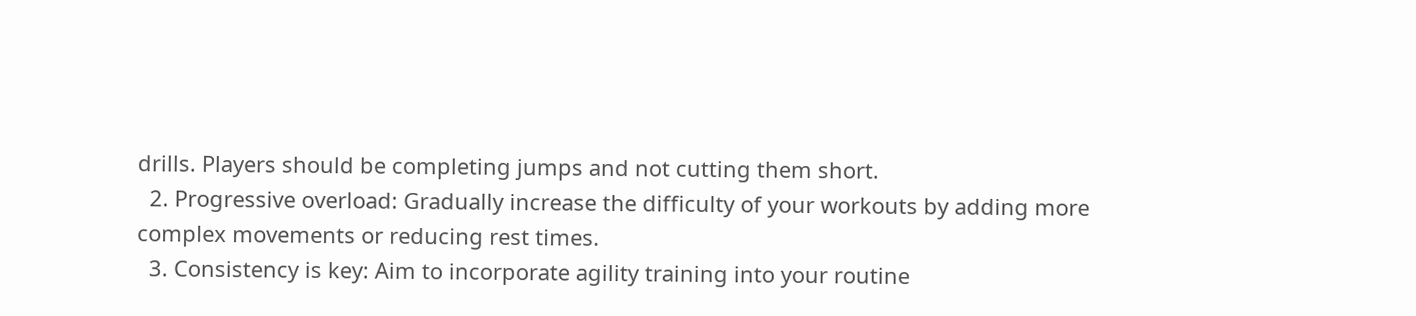drills. Players should be completing jumps and not cutting them short.
  2. Progressive overload: Gradually increase the difficulty of your workouts by adding more complex movements or reducing rest times.
  3. Consistency is key: Aim to incorporate agility training into your routine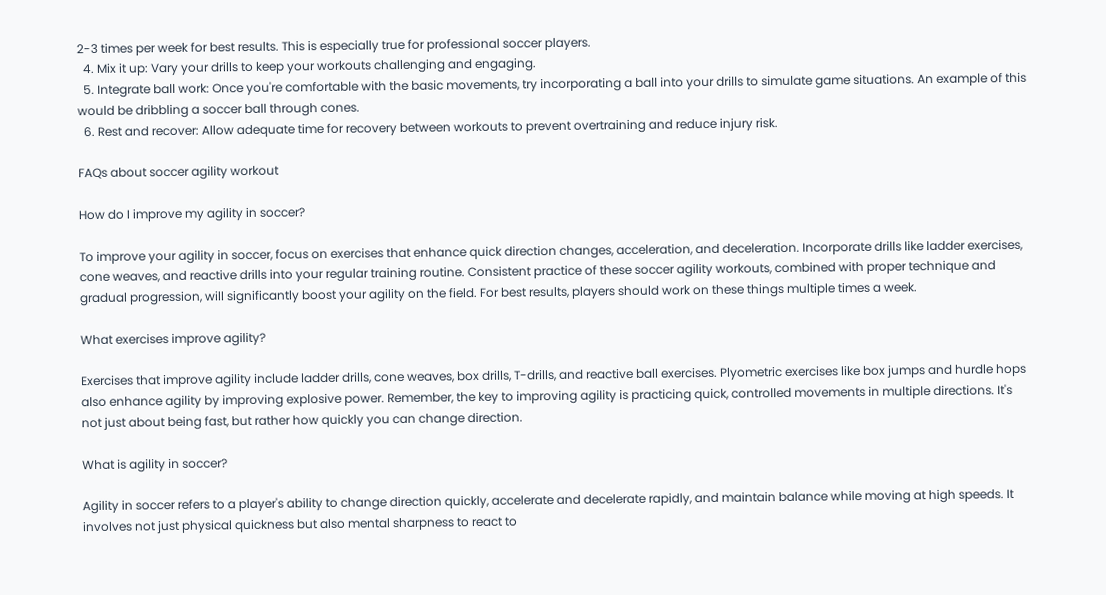2-3 times per week for best results. This is especially true for professional soccer players.
  4. Mix it up: Vary your drills to keep your workouts challenging and engaging.
  5. Integrate ball work: Once you're comfortable with the basic movements, try incorporating a ball into your drills to simulate game situations. An example of this would be dribbling a soccer ball through cones.
  6. Rest and recover: Allow adequate time for recovery between workouts to prevent overtraining and reduce injury risk.

FAQs about soccer agility workout

How do I improve my agility in soccer?

To improve your agility in soccer, focus on exercises that enhance quick direction changes, acceleration, and deceleration. Incorporate drills like ladder exercises, cone weaves, and reactive drills into your regular training routine. Consistent practice of these soccer agility workouts, combined with proper technique and gradual progression, will significantly boost your agility on the field. For best results, players should work on these things multiple times a week.

What exercises improve agility?

Exercises that improve agility include ladder drills, cone weaves, box drills, T-drills, and reactive ball exercises. Plyometric exercises like box jumps and hurdle hops also enhance agility by improving explosive power. Remember, the key to improving agility is practicing quick, controlled movements in multiple directions. It's not just about being fast, but rather how quickly you can change direction.

What is agility in soccer?

Agility in soccer refers to a player's ability to change direction quickly, accelerate and decelerate rapidly, and maintain balance while moving at high speeds. It involves not just physical quickness but also mental sharpness to react to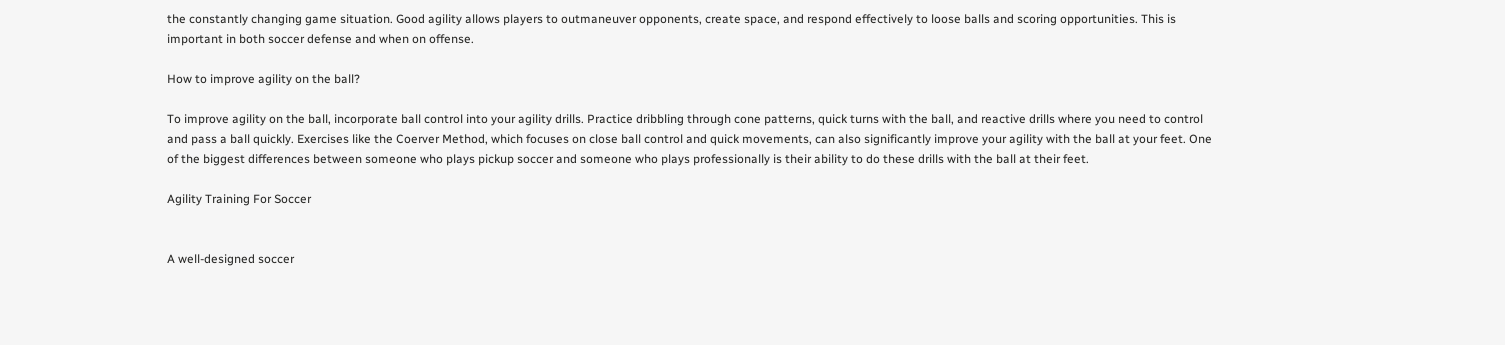the constantly changing game situation. Good agility allows players to outmaneuver opponents, create space, and respond effectively to loose balls and scoring opportunities. This is important in both soccer defense and when on offense.

How to improve agility on the ball?

To improve agility on the ball, incorporate ball control into your agility drills. Practice dribbling through cone patterns, quick turns with the ball, and reactive drills where you need to control and pass a ball quickly. Exercises like the Coerver Method, which focuses on close ball control and quick movements, can also significantly improve your agility with the ball at your feet. One of the biggest differences between someone who plays pickup soccer and someone who plays professionally is their ability to do these drills with the ball at their feet.

Agility Training For Soccer


A well-designed soccer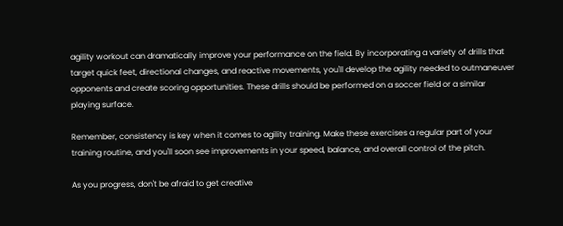agility workout can dramatically improve your performance on the field. By incorporating a variety of drills that target quick feet, directional changes, and reactive movements, you'll develop the agility needed to outmaneuver opponents and create scoring opportunities. These drills should be performed on a soccer field or a similar playing surface.

Remember, consistency is key when it comes to agility training. Make these exercises a regular part of your training routine, and you'll soon see improvements in your speed, balance, and overall control of the pitch.

As you progress, don't be afraid to get creative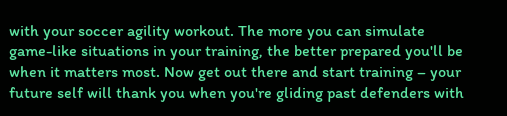with your soccer agility workout. The more you can simulate game-like situations in your training, the better prepared you'll be when it matters most. Now get out there and start training – your future self will thank you when you're gliding past defenders with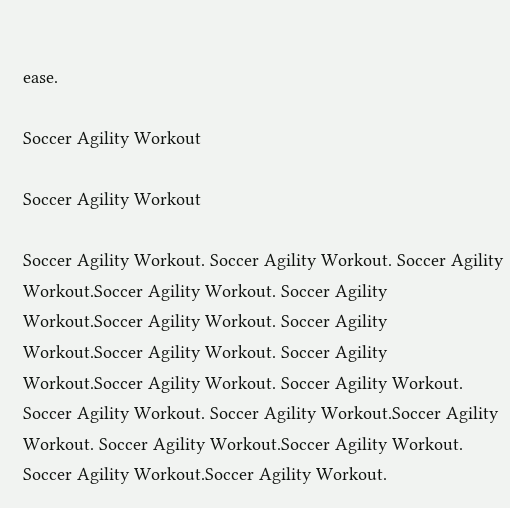ease.

Soccer Agility Workout

Soccer Agility Workout

Soccer Agility Workout. Soccer Agility Workout. Soccer Agility Workout.Soccer Agility Workout. Soccer Agility Workout.Soccer Agility Workout. Soccer Agility Workout.Soccer Agility Workout. Soccer Agility Workout.Soccer Agility Workout. Soccer Agility Workout. Soccer Agility Workout. Soccer Agility Workout.Soccer Agility Workout. Soccer Agility Workout.Soccer Agility Workout. Soccer Agility Workout.Soccer Agility Workout.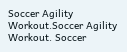Soccer Agility Workout.Soccer Agility Workout. Soccer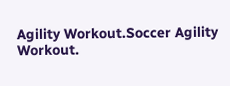Agility Workout.Soccer Agility Workout.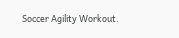Soccer Agility Workout.